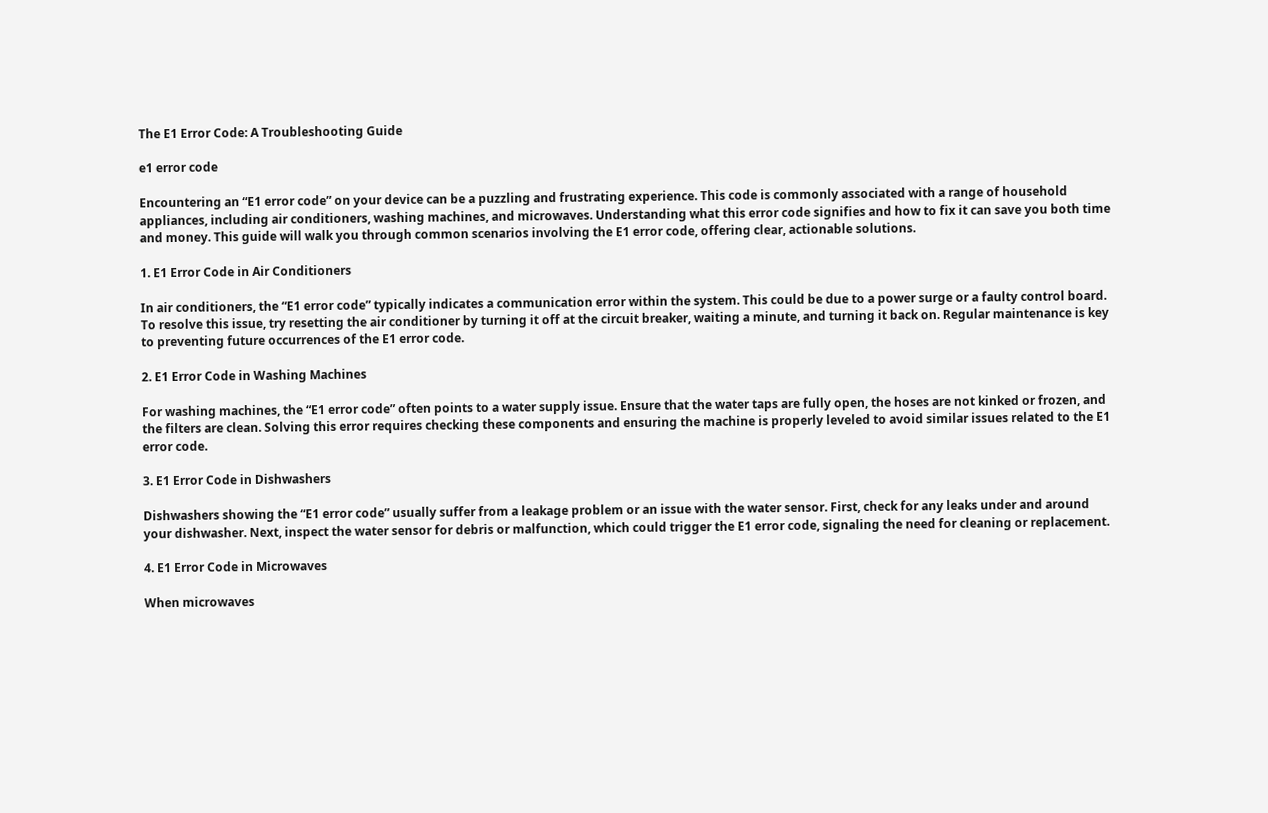The E1 Error Code: A Troubleshooting Guide

e1 error code

Encountering an “E1 error code” on your device can be a puzzling and frustrating experience. This code is commonly associated with a range of household appliances, including air conditioners, washing machines, and microwaves. Understanding what this error code signifies and how to fix it can save you both time and money. This guide will walk you through common scenarios involving the E1 error code, offering clear, actionable solutions.

1. E1 Error Code in Air Conditioners

In air conditioners, the “E1 error code” typically indicates a communication error within the system. This could be due to a power surge or a faulty control board. To resolve this issue, try resetting the air conditioner by turning it off at the circuit breaker, waiting a minute, and turning it back on. Regular maintenance is key to preventing future occurrences of the E1 error code.

2. E1 Error Code in Washing Machines

For washing machines, the “E1 error code” often points to a water supply issue. Ensure that the water taps are fully open, the hoses are not kinked or frozen, and the filters are clean. Solving this error requires checking these components and ensuring the machine is properly leveled to avoid similar issues related to the E1 error code.

3. E1 Error Code in Dishwashers

Dishwashers showing the “E1 error code” usually suffer from a leakage problem or an issue with the water sensor. First, check for any leaks under and around your dishwasher. Next, inspect the water sensor for debris or malfunction, which could trigger the E1 error code, signaling the need for cleaning or replacement.

4. E1 Error Code in Microwaves

When microwaves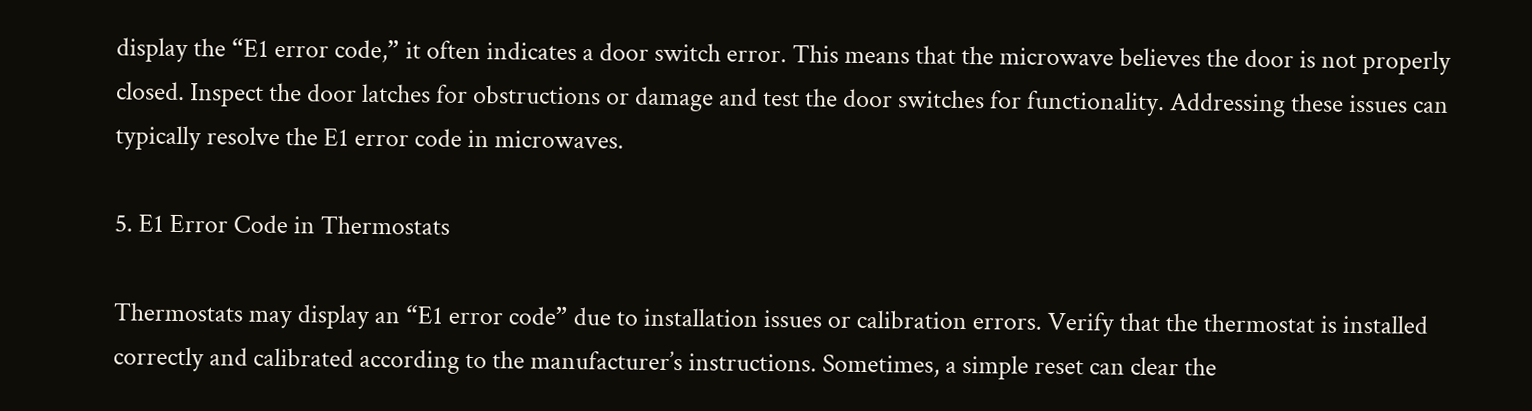display the “E1 error code,” it often indicates a door switch error. This means that the microwave believes the door is not properly closed. Inspect the door latches for obstructions or damage and test the door switches for functionality. Addressing these issues can typically resolve the E1 error code in microwaves.

5. E1 Error Code in Thermostats

Thermostats may display an “E1 error code” due to installation issues or calibration errors. Verify that the thermostat is installed correctly and calibrated according to the manufacturer’s instructions. Sometimes, a simple reset can clear the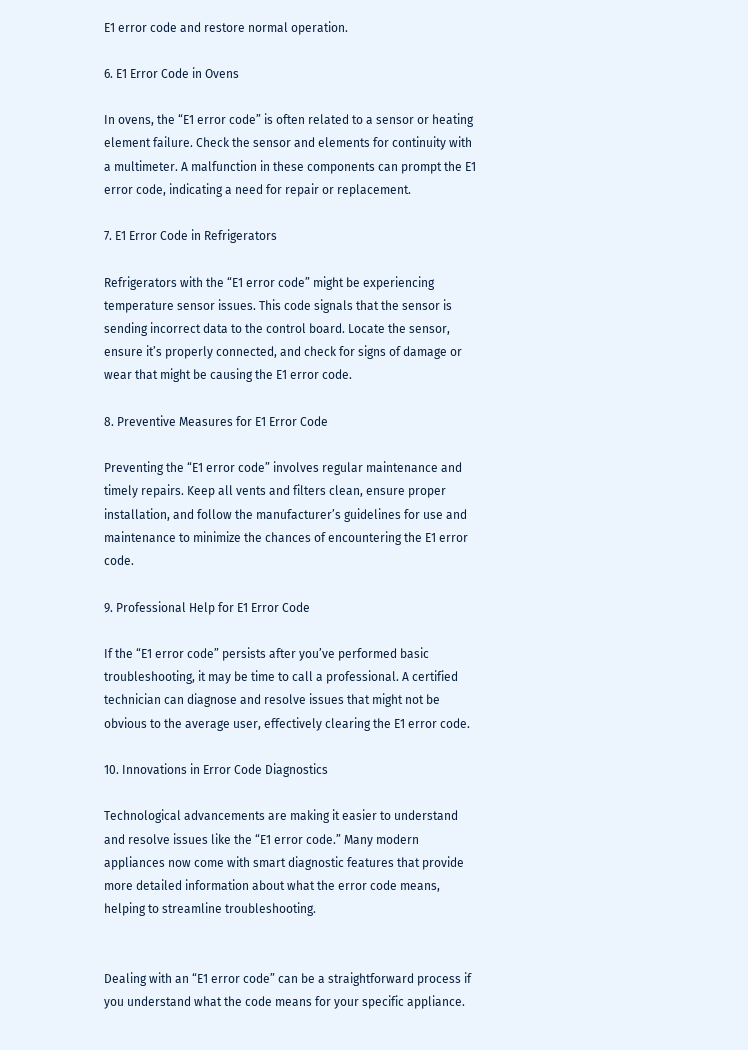E1 error code and restore normal operation.

6. E1 Error Code in Ovens

In ovens, the “E1 error code” is often related to a sensor or heating element failure. Check the sensor and elements for continuity with a multimeter. A malfunction in these components can prompt the E1 error code, indicating a need for repair or replacement.

7. E1 Error Code in Refrigerators

Refrigerators with the “E1 error code” might be experiencing temperature sensor issues. This code signals that the sensor is sending incorrect data to the control board. Locate the sensor, ensure it’s properly connected, and check for signs of damage or wear that might be causing the E1 error code.

8. Preventive Measures for E1 Error Code

Preventing the “E1 error code” involves regular maintenance and timely repairs. Keep all vents and filters clean, ensure proper installation, and follow the manufacturer’s guidelines for use and maintenance to minimize the chances of encountering the E1 error code.

9. Professional Help for E1 Error Code

If the “E1 error code” persists after you’ve performed basic troubleshooting, it may be time to call a professional. A certified technician can diagnose and resolve issues that might not be obvious to the average user, effectively clearing the E1 error code.

10. Innovations in Error Code Diagnostics

Technological advancements are making it easier to understand and resolve issues like the “E1 error code.” Many modern appliances now come with smart diagnostic features that provide more detailed information about what the error code means, helping to streamline troubleshooting.


Dealing with an “E1 error code” can be a straightforward process if you understand what the code means for your specific appliance.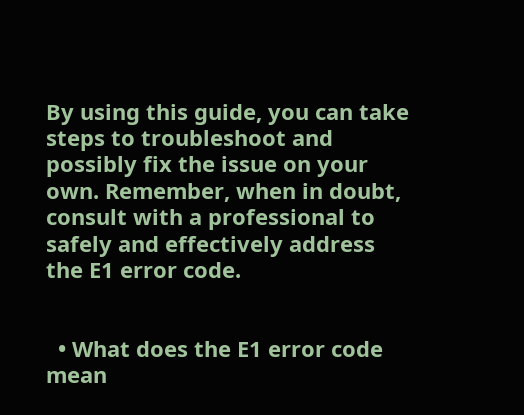By using this guide, you can take steps to troubleshoot and possibly fix the issue on your own. Remember, when in doubt, consult with a professional to safely and effectively address the E1 error code.


  • What does the E1 error code mean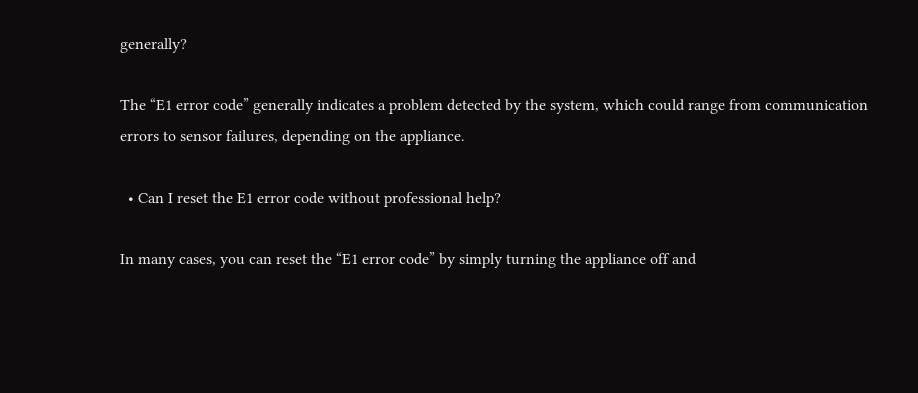generally?

The “E1 error code” generally indicates a problem detected by the system, which could range from communication errors to sensor failures, depending on the appliance.

  • Can I reset the E1 error code without professional help?

In many cases, you can reset the “E1 error code” by simply turning the appliance off and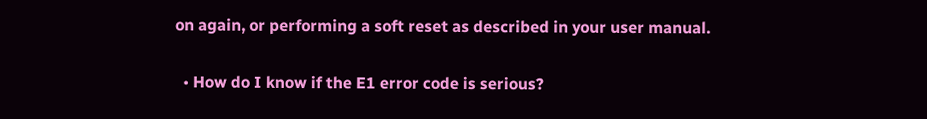on again, or performing a soft reset as described in your user manual.

  • How do I know if the E1 error code is serious?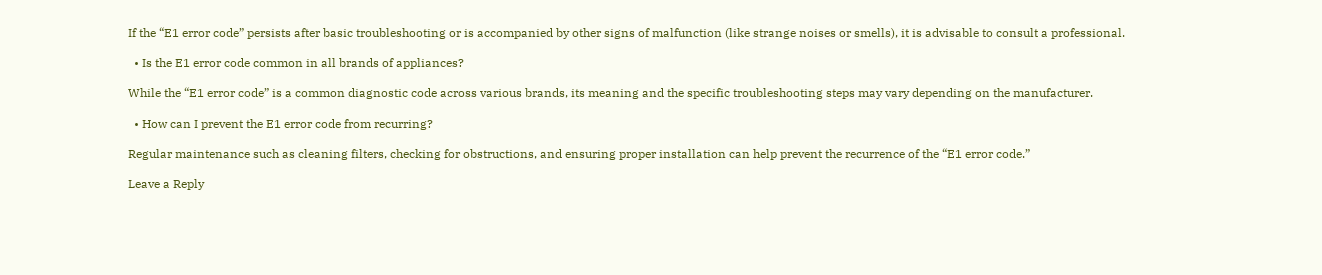If the “E1 error code” persists after basic troubleshooting or is accompanied by other signs of malfunction (like strange noises or smells), it is advisable to consult a professional.

  • Is the E1 error code common in all brands of appliances?

While the “E1 error code” is a common diagnostic code across various brands, its meaning and the specific troubleshooting steps may vary depending on the manufacturer.

  • How can I prevent the E1 error code from recurring?

Regular maintenance such as cleaning filters, checking for obstructions, and ensuring proper installation can help prevent the recurrence of the “E1 error code.”

Leave a Reply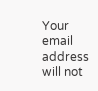Your email address will not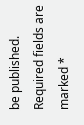be published. Required fields are marked *